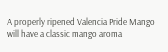A properly ripened Valencia Pride Mango will have a classic mango aroma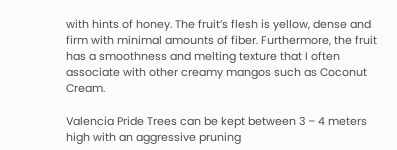with hints of honey. The fruit’s flesh is yellow, dense and firm with minimal amounts of fiber. Furthermore, the fruit has a smoothness and melting texture that I often associate with other creamy mangos such as Coconut Cream.

Valencia Pride Trees can be kept between 3 – 4 meters high with an aggressive pruning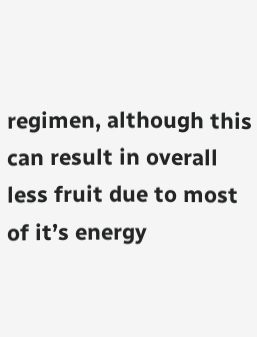regimen, although this can result in overall less fruit due to most of it’s energy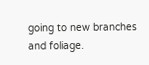going to new branches and foliage.